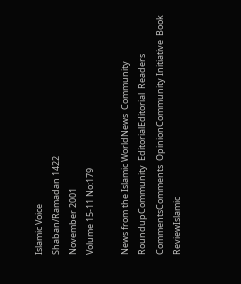Islamic Voice
Shaban/Ramadan 1422
November 2001
Volume 15-11 No:179

News from the Islamic WorldNews  Community RoundupCommunity  EditorialEditorial  Readers CommentsComments  OpinionCommunity Initiative  Book ReviewIslamic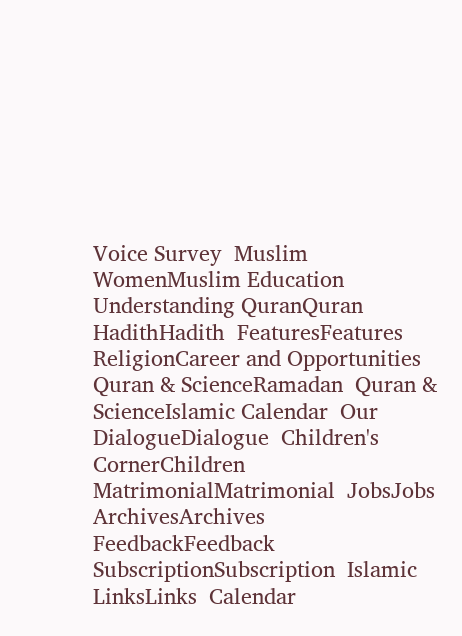Voice Survey  Muslim WomenMuslim Education  Understanding QuranQuran  HadithHadith  FeaturesFeatures  ReligionCareer and Opportunities  Quran & ScienceRamadan  Quran & ScienceIslamic Calendar  Our DialogueDialogue  Children's CornerChildren  MatrimonialMatrimonial  JobsJobs  ArchivesArchives FeedbackFeedback  SubscriptionSubscription  Islamic LinksLinks  Calendar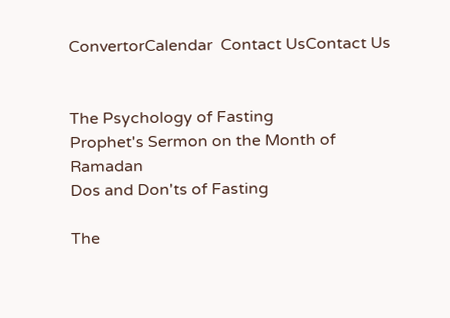ConvertorCalendar  Contact UsContact Us


The Psychology of Fasting
Prophet's Sermon on the Month of Ramadan
Dos and Don'ts of Fasting

The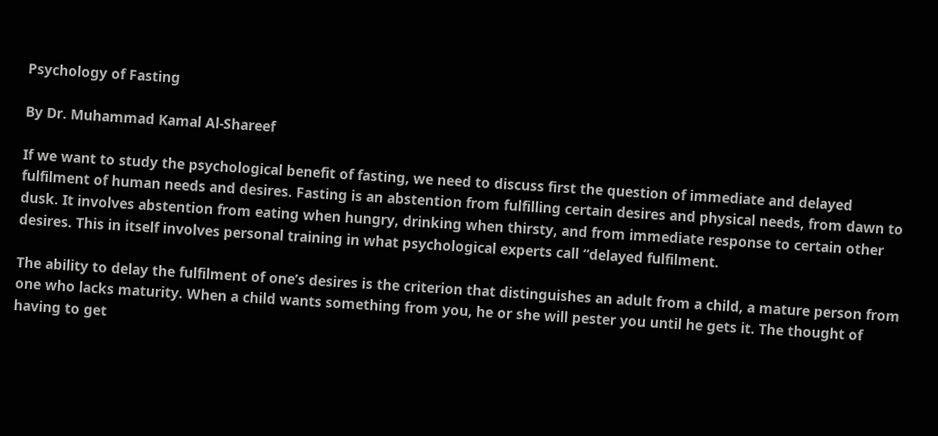Psychology of Fasting

By Dr. Muhammad Kamal Al-Shareef

If we want to study the psychological benefit of fasting, we need to discuss first the question of immediate and delayed fulfilment of human needs and desires. Fasting is an abstention from fulfilling certain desires and physical needs, from dawn to dusk. It involves abstention from eating when hungry, drinking when thirsty, and from immediate response to certain other desires. This in itself involves personal training in what psychological experts call “delayed fulfilment.

The ability to delay the fulfilment of one’s desires is the criterion that distinguishes an adult from a child, a mature person from one who lacks maturity. When a child wants something from you, he or she will pester you until he gets it. The thought of having to get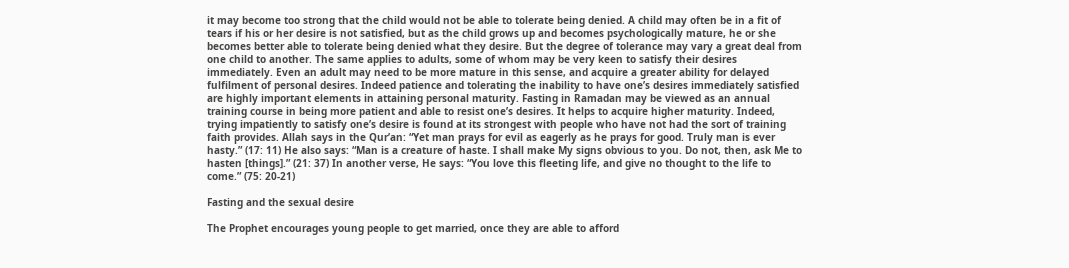it may become too strong that the child would not be able to tolerate being denied. A child may often be in a fit of tears if his or her desire is not satisfied, but as the child grows up and becomes psychologically mature, he or she becomes better able to tolerate being denied what they desire. But the degree of tolerance may vary a great deal from one child to another. The same applies to adults, some of whom may be very keen to satisfy their desires immediately. Even an adult may need to be more mature in this sense, and acquire a greater ability for delayed fulfilment of personal desires. Indeed patience and tolerating the inability to have one’s desires immediately satisfied are highly important elements in attaining personal maturity. Fasting in Ramadan may be viewed as an annual training course in being more patient and able to resist one’s desires. It helps to acquire higher maturity. Indeed, trying impatiently to satisfy one’s desire is found at its strongest with people who have not had the sort of training faith provides. Allah says in the Qur’an: “Yet man prays for evil as eagerly as he prays for good. Truly man is ever hasty.” (17: 11) He also says: “Man is a creature of haste. I shall make My signs obvious to you. Do not, then, ask Me to hasten [things].” (21: 37) In another verse, He says: “You love this fleeting life, and give no thought to the life to come.” (75: 20-21)

Fasting and the sexual desire

The Prophet encourages young people to get married, once they are able to afford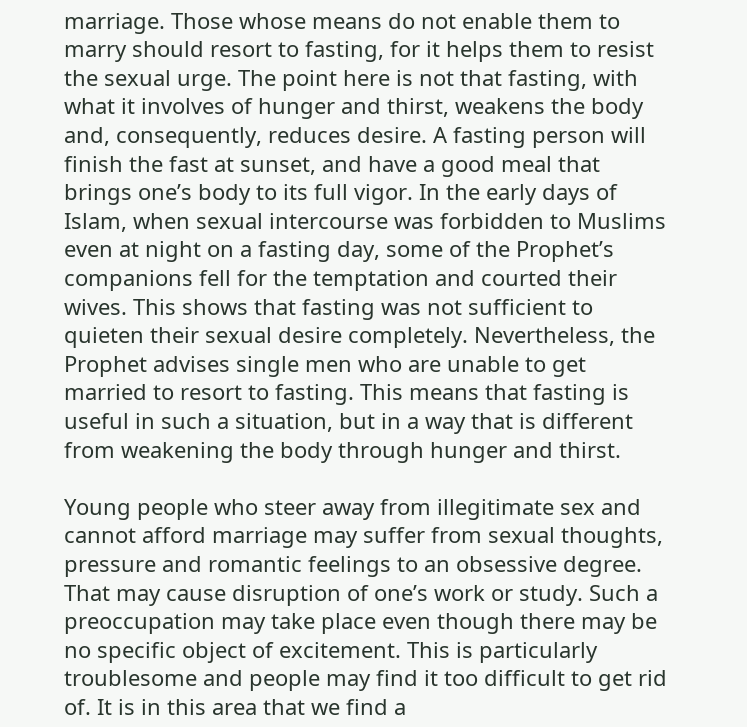marriage. Those whose means do not enable them to marry should resort to fasting, for it helps them to resist the sexual urge. The point here is not that fasting, with what it involves of hunger and thirst, weakens the body and, consequently, reduces desire. A fasting person will finish the fast at sunset, and have a good meal that brings one’s body to its full vigor. In the early days of Islam, when sexual intercourse was forbidden to Muslims even at night on a fasting day, some of the Prophet’s companions fell for the temptation and courted their wives. This shows that fasting was not sufficient to quieten their sexual desire completely. Nevertheless, the Prophet advises single men who are unable to get married to resort to fasting. This means that fasting is useful in such a situation, but in a way that is different from weakening the body through hunger and thirst.

Young people who steer away from illegitimate sex and cannot afford marriage may suffer from sexual thoughts, pressure and romantic feelings to an obsessive degree. That may cause disruption of one’s work or study. Such a preoccupation may take place even though there may be no specific object of excitement. This is particularly troublesome and people may find it too difficult to get rid of. It is in this area that we find a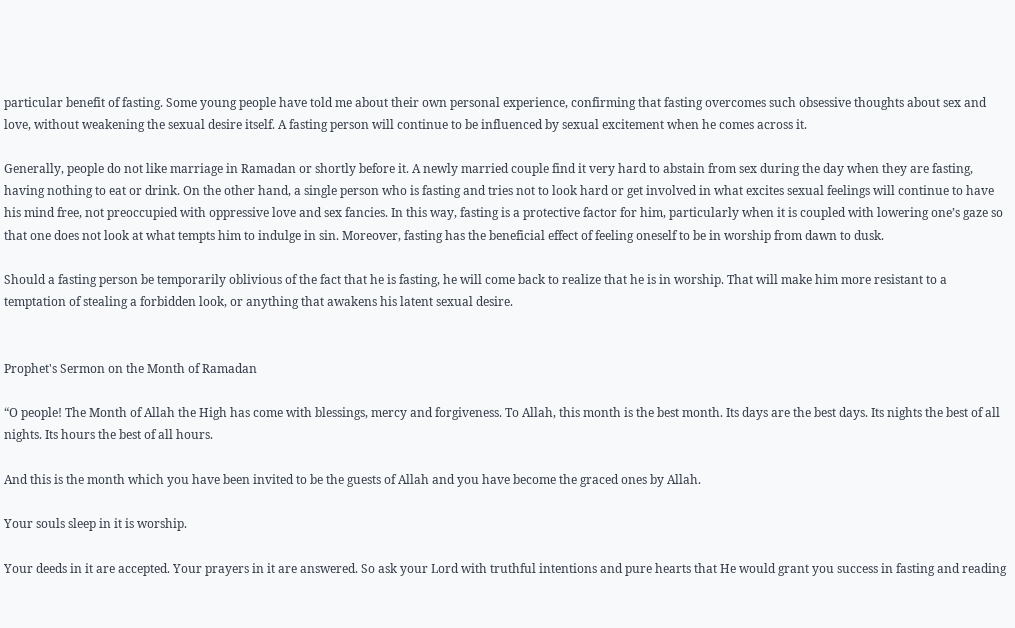particular benefit of fasting. Some young people have told me about their own personal experience, confirming that fasting overcomes such obsessive thoughts about sex and love, without weakening the sexual desire itself. A fasting person will continue to be influenced by sexual excitement when he comes across it.

Generally, people do not like marriage in Ramadan or shortly before it. A newly married couple find it very hard to abstain from sex during the day when they are fasting, having nothing to eat or drink. On the other hand, a single person who is fasting and tries not to look hard or get involved in what excites sexual feelings will continue to have his mind free, not preoccupied with oppressive love and sex fancies. In this way, fasting is a protective factor for him, particularly when it is coupled with lowering one’s gaze so that one does not look at what tempts him to indulge in sin. Moreover, fasting has the beneficial effect of feeling oneself to be in worship from dawn to dusk.

Should a fasting person be temporarily oblivious of the fact that he is fasting, he will come back to realize that he is in worship. That will make him more resistant to a temptation of stealing a forbidden look, or anything that awakens his latent sexual desire.


Prophet's Sermon on the Month of Ramadan

“O people! The Month of Allah the High has come with blessings, mercy and forgiveness. To Allah, this month is the best month. Its days are the best days. Its nights the best of all nights. Its hours the best of all hours.

And this is the month which you have been invited to be the guests of Allah and you have become the graced ones by Allah.

Your souls sleep in it is worship.

Your deeds in it are accepted. Your prayers in it are answered. So ask your Lord with truthful intentions and pure hearts that He would grant you success in fasting and reading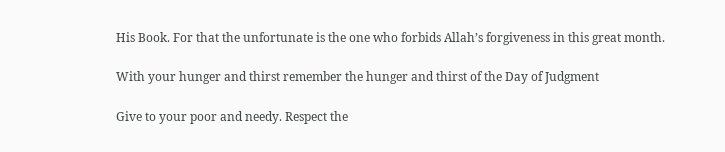His Book. For that the unfortunate is the one who forbids Allah’s forgiveness in this great month.

With your hunger and thirst remember the hunger and thirst of the Day of Judgment

Give to your poor and needy. Respect the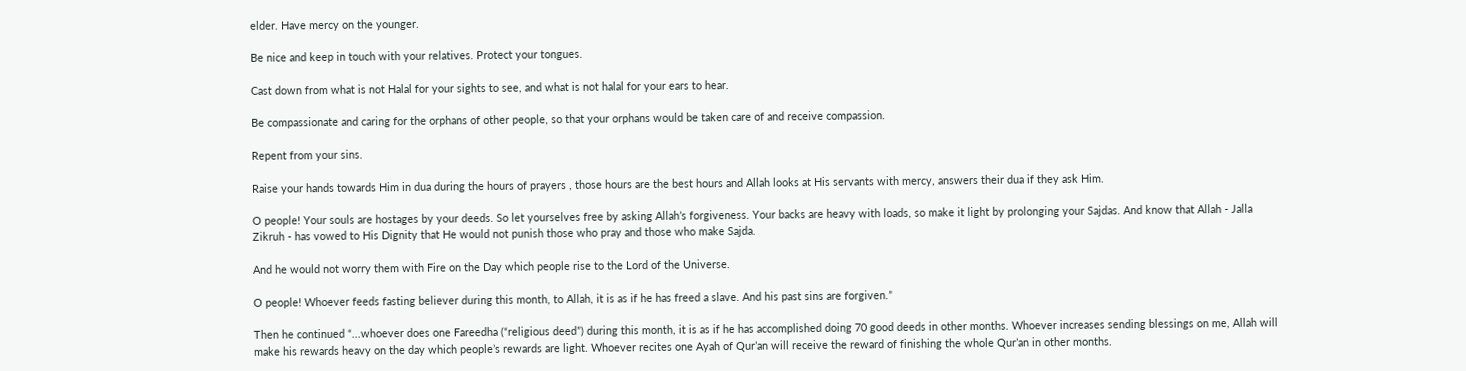elder. Have mercy on the younger.

Be nice and keep in touch with your relatives. Protect your tongues.

Cast down from what is not Halal for your sights to see, and what is not halal for your ears to hear.

Be compassionate and caring for the orphans of other people, so that your orphans would be taken care of and receive compassion.

Repent from your sins.

Raise your hands towards Him in dua during the hours of prayers , those hours are the best hours and Allah looks at His servants with mercy, answers their dua if they ask Him.

O people! Your souls are hostages by your deeds. So let yourselves free by asking Allah’s forgiveness. Your backs are heavy with loads, so make it light by prolonging your Sajdas. And know that Allah - Jalla Zikruh - has vowed to His Dignity that He would not punish those who pray and those who make Sajda.

And he would not worry them with Fire on the Day which people rise to the Lord of the Universe.

O people! Whoever feeds fasting believer during this month, to Allah, it is as if he has freed a slave. And his past sins are forgiven.”

Then he continued “...whoever does one Fareedha (“religious deed”) during this month, it is as if he has accomplished doing 70 good deeds in other months. Whoever increases sending blessings on me, Allah will make his rewards heavy on the day which people’s rewards are light. Whoever recites one Ayah of Qur’an will receive the reward of finishing the whole Qur’an in other months.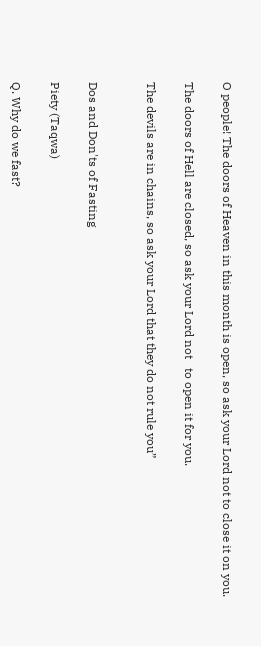O people! The doors of Heaven in this month is open, so ask your Lord not to close it on you.

The doors of Hell are closed, so ask your Lord not   to open it for you.

The devils are in chains, so ask your Lord that they do not rule you”


Dos and Don'ts of Fasting

Piety (Taqwa)

Q. Why do we fast?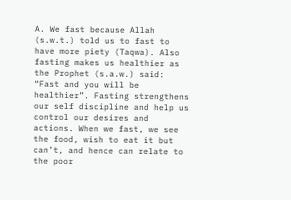A. We fast because Allah (s.w.t.) told us to fast to have more piety (Taqwa). Also fasting makes us healthier as the Prophet (s.a.w.) said: “Fast and you will be healthier”. Fasting strengthens our self discipline and help us control our desires and actions. When we fast, we see the food, wish to eat it but can’t, and hence can relate to the poor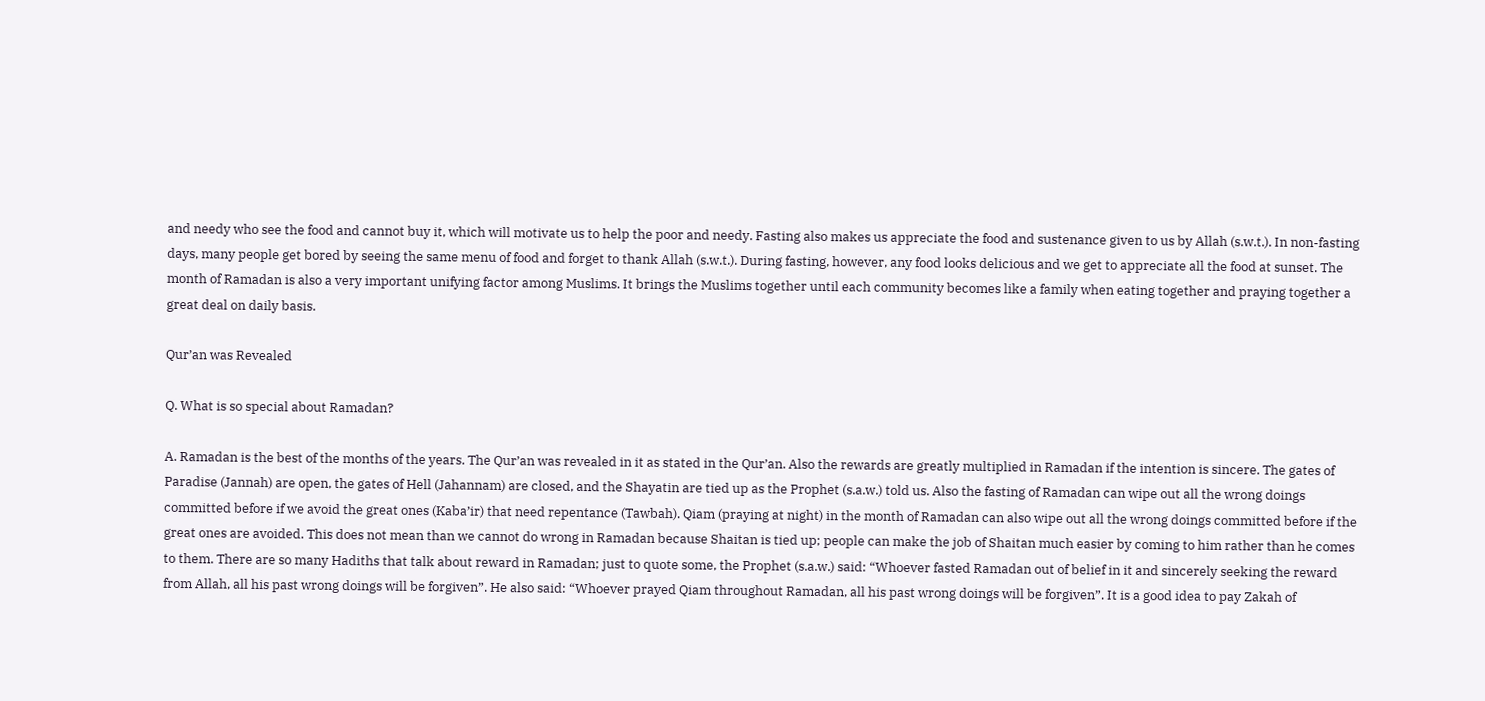and needy who see the food and cannot buy it, which will motivate us to help the poor and needy. Fasting also makes us appreciate the food and sustenance given to us by Allah (s.w.t.). In non-fasting days, many people get bored by seeing the same menu of food and forget to thank Allah (s.w.t.). During fasting, however, any food looks delicious and we get to appreciate all the food at sunset. The month of Ramadan is also a very important unifying factor among Muslims. It brings the Muslims together until each community becomes like a family when eating together and praying together a great deal on daily basis.

Qur’an was Revealed

Q. What is so special about Ramadan?

A. Ramadan is the best of the months of the years. The Qur’an was revealed in it as stated in the Qur’an. Also the rewards are greatly multiplied in Ramadan if the intention is sincere. The gates of Paradise (Jannah) are open, the gates of Hell (Jahannam) are closed, and the Shayatin are tied up as the Prophet (s.a.w.) told us. Also the fasting of Ramadan can wipe out all the wrong doings committed before if we avoid the great ones (Kaba’ir) that need repentance (Tawbah). Qiam (praying at night) in the month of Ramadan can also wipe out all the wrong doings committed before if the great ones are avoided. This does not mean than we cannot do wrong in Ramadan because Shaitan is tied up; people can make the job of Shaitan much easier by coming to him rather than he comes to them. There are so many Hadiths that talk about reward in Ramadan; just to quote some, the Prophet (s.a.w.) said: “Whoever fasted Ramadan out of belief in it and sincerely seeking the reward from Allah, all his past wrong doings will be forgiven”. He also said: “Whoever prayed Qiam throughout Ramadan, all his past wrong doings will be forgiven”. It is a good idea to pay Zakah of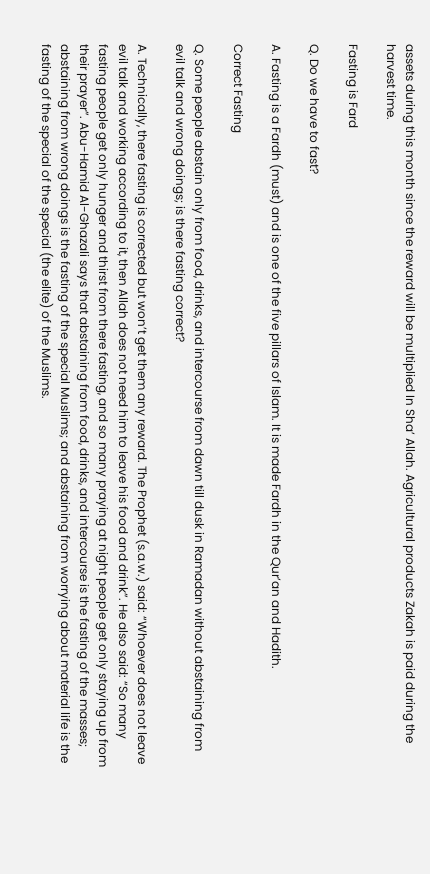assets during this month since the reward will be multiplied In Sha’ Allah. Agricultural products Zakah is paid during the harvest time.

Fasting is Fard

Q. Do we have to fast?

A. Fasting is a Fardh (must) and is one of the five pillars of Islam. It is made Fardh in the Qur’an and Hadith.

Correct Fasting

Q. Some people abstain only from food, drinks, and intercourse from dawn till dusk in Ramadan without abstaining from evil talk and wrong doings; is there fasting correct?

A. Technically, there fasting is corrected but won’t get them any reward. The Prophet (s.a.w.) said: “Whoever does not leave evil talk and working according to it, then Allah does not need him to leave his food and drink”. He also said: “So many fasting people get only hunger and thirst from there fasting, and so many praying at night people get only staying up from their prayer”. Abu-Hamid Al-Ghazali says that abstaining from food, drinks, and intercourse is the fasting of the masses; abstaining from wrong doings is the fasting of the special Muslims; and abstaining from worrying about material life is the fasting of the special of the special (the elite) of the Muslims.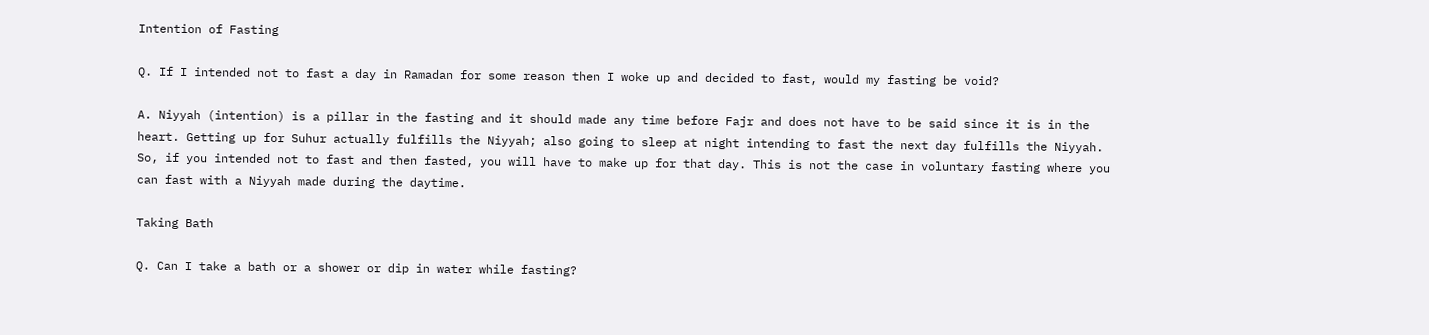Intention of Fasting

Q. If I intended not to fast a day in Ramadan for some reason then I woke up and decided to fast, would my fasting be void?

A. Niyyah (intention) is a pillar in the fasting and it should made any time before Fajr and does not have to be said since it is in the heart. Getting up for Suhur actually fulfills the Niyyah; also going to sleep at night intending to fast the next day fulfills the Niyyah. So, if you intended not to fast and then fasted, you will have to make up for that day. This is not the case in voluntary fasting where you can fast with a Niyyah made during the daytime.

Taking Bath

Q. Can I take a bath or a shower or dip in water while fasting?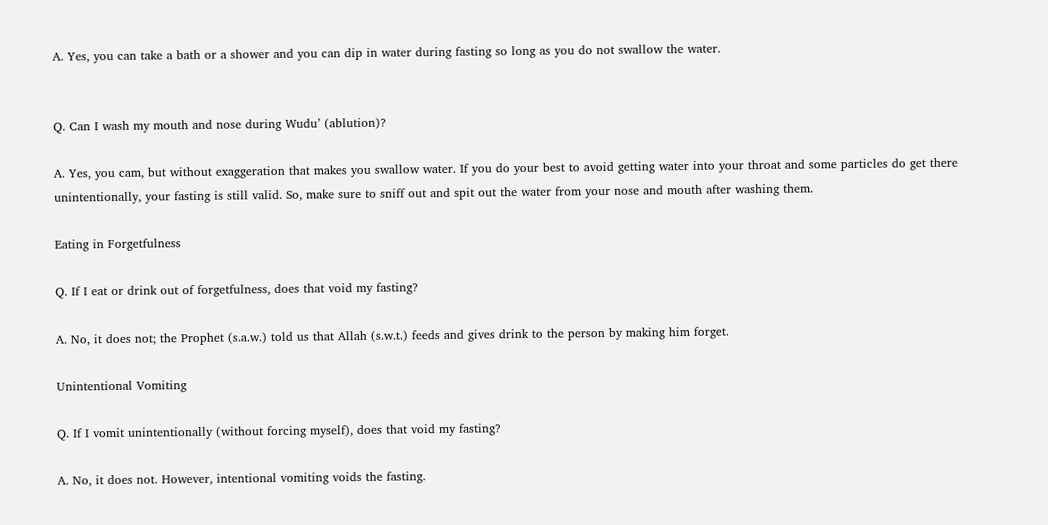A. Yes, you can take a bath or a shower and you can dip in water during fasting so long as you do not swallow the water.


Q. Can I wash my mouth and nose during Wudu’ (ablution)?

A. Yes, you cam, but without exaggeration that makes you swallow water. If you do your best to avoid getting water into your throat and some particles do get there unintentionally, your fasting is still valid. So, make sure to sniff out and spit out the water from your nose and mouth after washing them.

Eating in Forgetfulness

Q. If I eat or drink out of forgetfulness, does that void my fasting?

A. No, it does not; the Prophet (s.a.w.) told us that Allah (s.w.t.) feeds and gives drink to the person by making him forget.

Unintentional Vomiting

Q. If I vomit unintentionally (without forcing myself), does that void my fasting?

A. No, it does not. However, intentional vomiting voids the fasting.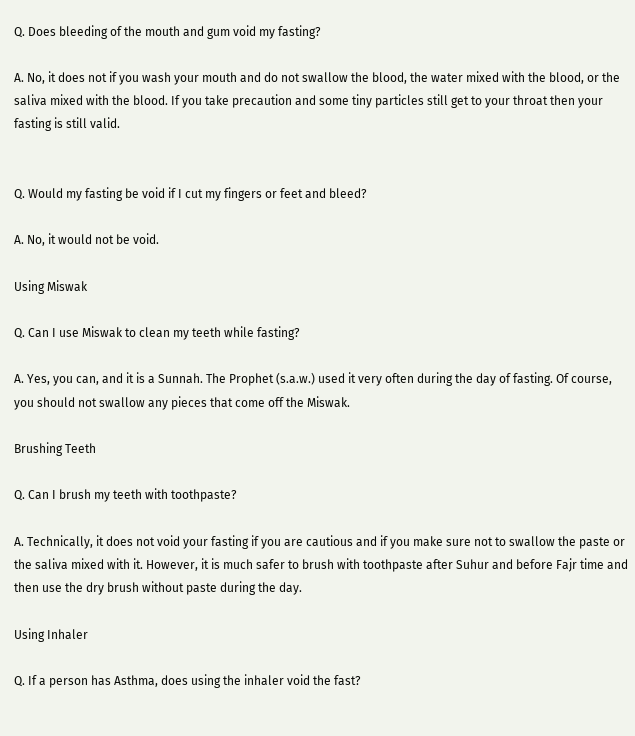Q. Does bleeding of the mouth and gum void my fasting?

A. No, it does not if you wash your mouth and do not swallow the blood, the water mixed with the blood, or the saliva mixed with the blood. If you take precaution and some tiny particles still get to your throat then your fasting is still valid.


Q. Would my fasting be void if I cut my fingers or feet and bleed?

A. No, it would not be void.

Using Miswak

Q. Can I use Miswak to clean my teeth while fasting?

A. Yes, you can, and it is a Sunnah. The Prophet (s.a.w.) used it very often during the day of fasting. Of course, you should not swallow any pieces that come off the Miswak.

Brushing Teeth

Q. Can I brush my teeth with toothpaste?

A. Technically, it does not void your fasting if you are cautious and if you make sure not to swallow the paste or the saliva mixed with it. However, it is much safer to brush with toothpaste after Suhur and before Fajr time and then use the dry brush without paste during the day.

Using Inhaler

Q. If a person has Asthma, does using the inhaler void the fast?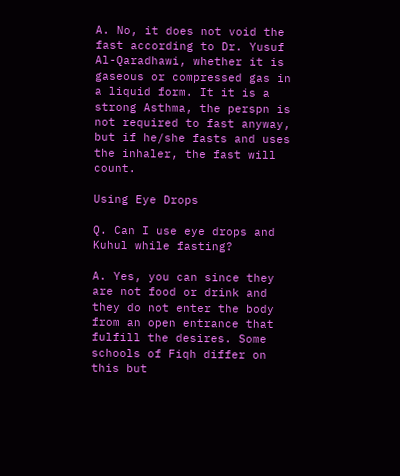A. No, it does not void the fast according to Dr. Yusuf Al-Qaradhawi, whether it is gaseous or compressed gas in a liquid form. It it is a strong Asthma, the perspn is not required to fast anyway, but if he/she fasts and uses the inhaler, the fast will count.

Using Eye Drops

Q. Can I use eye drops and Kuhul while fasting?

A. Yes, you can since they are not food or drink and they do not enter the body from an open entrance that fulfill the desires. Some schools of Fiqh differ on this but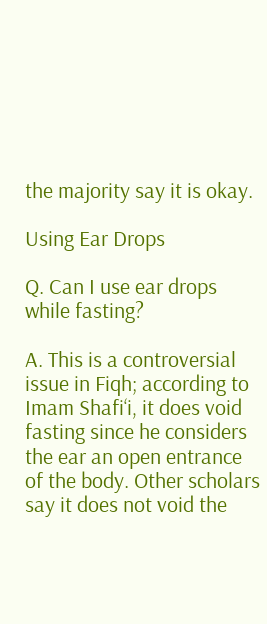the majority say it is okay.

Using Ear Drops

Q. Can I use ear drops while fasting?

A. This is a controversial issue in Fiqh; according to Imam Shafi‘i, it does void fasting since he considers the ear an open entrance of the body. Other scholars say it does not void the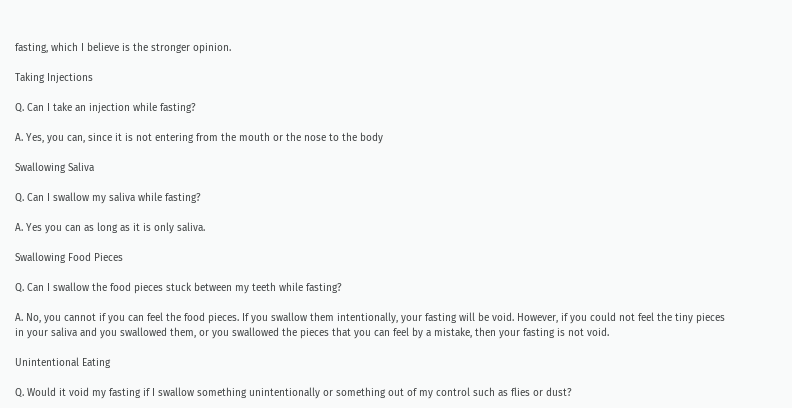fasting, which I believe is the stronger opinion.

Taking Injections

Q. Can I take an injection while fasting?

A. Yes, you can, since it is not entering from the mouth or the nose to the body

Swallowing Saliva

Q. Can I swallow my saliva while fasting?

A. Yes you can as long as it is only saliva.

Swallowing Food Pieces

Q. Can I swallow the food pieces stuck between my teeth while fasting?

A. No, you cannot if you can feel the food pieces. If you swallow them intentionally, your fasting will be void. However, if you could not feel the tiny pieces in your saliva and you swallowed them, or you swallowed the pieces that you can feel by a mistake, then your fasting is not void.

Unintentional Eating

Q. Would it void my fasting if I swallow something unintentionally or something out of my control such as flies or dust?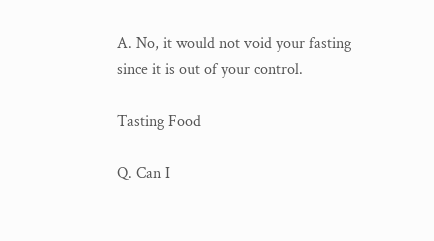A. No, it would not void your fasting since it is out of your control.

Tasting Food

Q. Can I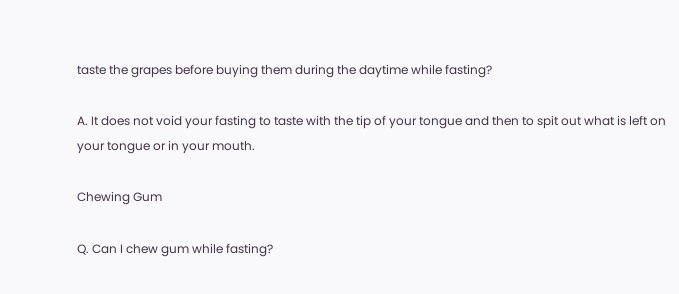taste the grapes before buying them during the daytime while fasting?

A. It does not void your fasting to taste with the tip of your tongue and then to spit out what is left on your tongue or in your mouth.

Chewing Gum

Q. Can I chew gum while fasting?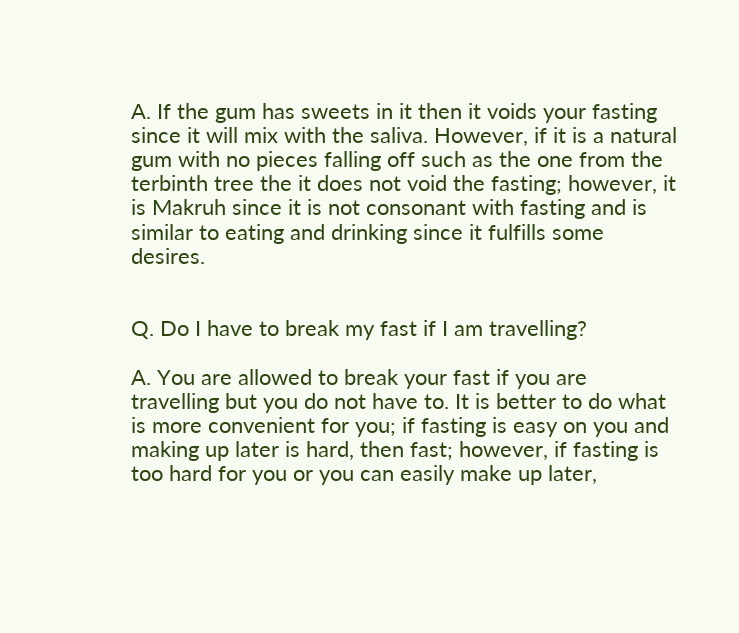A. If the gum has sweets in it then it voids your fasting since it will mix with the saliva. However, if it is a natural gum with no pieces falling off such as the one from the terbinth tree the it does not void the fasting; however, it is Makruh since it is not consonant with fasting and is similar to eating and drinking since it fulfills some desires.


Q. Do I have to break my fast if I am travelling?

A. You are allowed to break your fast if you are travelling but you do not have to. It is better to do what is more convenient for you; if fasting is easy on you and making up later is hard, then fast; however, if fasting is too hard for you or you can easily make up later,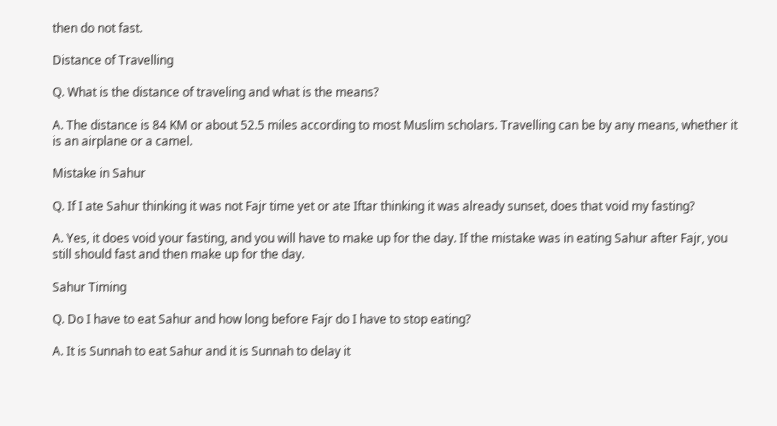then do not fast.

Distance of Travelling

Q. What is the distance of traveling and what is the means?

A. The distance is 84 KM or about 52.5 miles according to most Muslim scholars. Travelling can be by any means, whether it is an airplane or a camel.

Mistake in Sahur

Q. If I ate Sahur thinking it was not Fajr time yet or ate Iftar thinking it was already sunset, does that void my fasting?

A. Yes, it does void your fasting, and you will have to make up for the day. If the mistake was in eating Sahur after Fajr, you still should fast and then make up for the day.

Sahur Timing

Q. Do I have to eat Sahur and how long before Fajr do I have to stop eating?

A. It is Sunnah to eat Sahur and it is Sunnah to delay it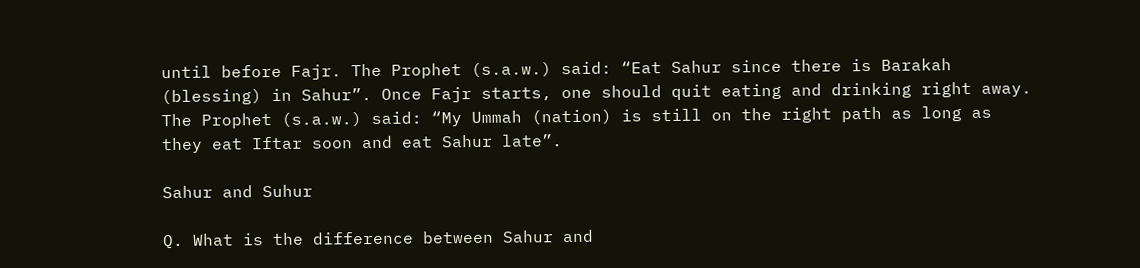until before Fajr. The Prophet (s.a.w.) said: “Eat Sahur since there is Barakah (blessing) in Sahur”. Once Fajr starts, one should quit eating and drinking right away. The Prophet (s.a.w.) said: “My Ummah (nation) is still on the right path as long as they eat Iftar soon and eat Sahur late”.

Sahur and Suhur

Q. What is the difference between Sahur and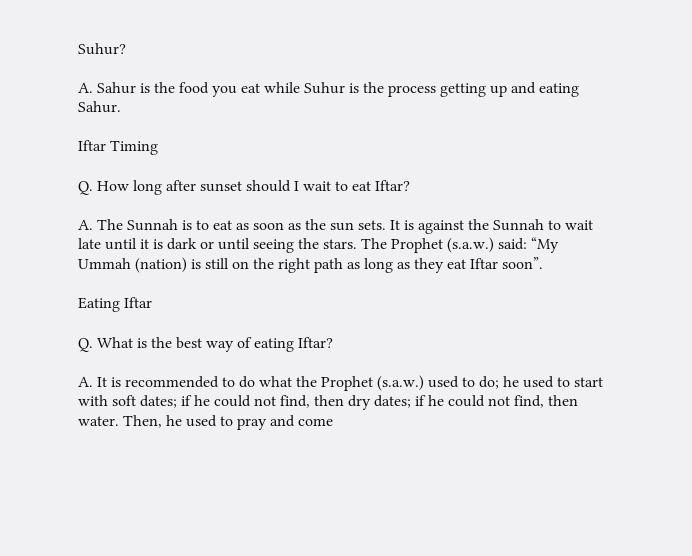Suhur?

A. Sahur is the food you eat while Suhur is the process getting up and eating Sahur.

Iftar Timing

Q. How long after sunset should I wait to eat Iftar?

A. The Sunnah is to eat as soon as the sun sets. It is against the Sunnah to wait late until it is dark or until seeing the stars. The Prophet (s.a.w.) said: “My Ummah (nation) is still on the right path as long as they eat Iftar soon”.

Eating Iftar

Q. What is the best way of eating Iftar?

A. It is recommended to do what the Prophet (s.a.w.) used to do; he used to start with soft dates; if he could not find, then dry dates; if he could not find, then water. Then, he used to pray and come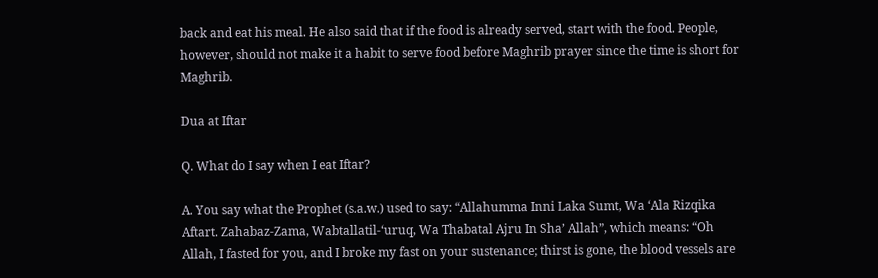back and eat his meal. He also said that if the food is already served, start with the food. People, however, should not make it a habit to serve food before Maghrib prayer since the time is short for Maghrib.

Dua at Iftar

Q. What do I say when I eat Iftar?

A. You say what the Prophet (s.a.w.) used to say: “Allahumma Inni Laka Sumt, Wa ‘Ala Rizqika Aftart. Zahabaz-Zama, Wabtallatil-‘uruq, Wa Thabatal Ajru In Sha’ Allah”, which means: “Oh Allah, I fasted for you, and I broke my fast on your sustenance; thirst is gone, the blood vessels are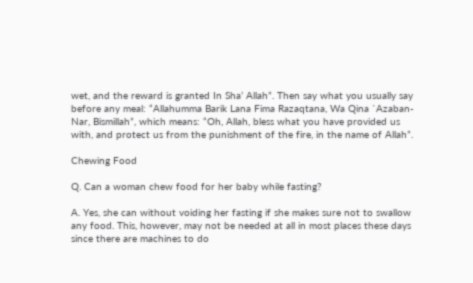wet, and the reward is granted In Sha’ Allah”. Then say what you usually say before any meal: “Allahumma Barik Lana Fima Razaqtana, Wa Qina `Azaban-Nar, Bismillah”, which means: “Oh, Allah, bless what you have provided us with, and protect us from the punishment of the fire, in the name of Allah”.

Chewing Food

Q. Can a woman chew food for her baby while fasting?

A. Yes, she can without voiding her fasting if she makes sure not to swallow any food. This, however, may not be needed at all in most places these days since there are machines to do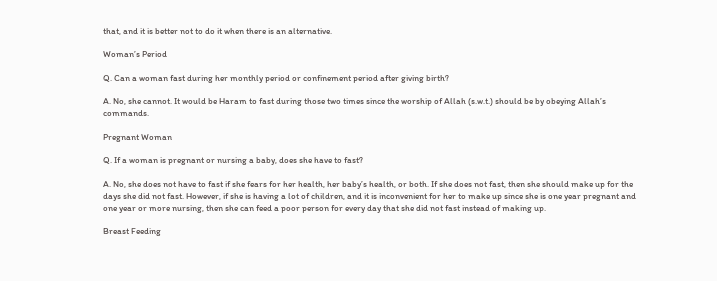that, and it is better not to do it when there is an alternative.

Woman’s Period

Q. Can a woman fast during her monthly period or confinement period after giving birth?

A. No, she cannot. It would be Haram to fast during those two times since the worship of Allah (s.w.t.) should be by obeying Allah’s commands.

Pregnant Woman

Q. If a woman is pregnant or nursing a baby, does she have to fast?

A. No, she does not have to fast if she fears for her health, her baby’s health, or both. If she does not fast, then she should make up for the days she did not fast. However, if she is having a lot of children, and it is inconvenient for her to make up since she is one year pregnant and one year or more nursing, then she can feed a poor person for every day that she did not fast instead of making up.

Breast Feeding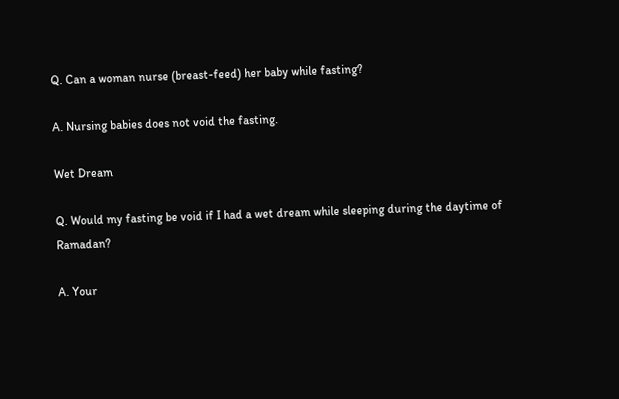Q. Can a woman nurse (breast-feed) her baby while fasting?

A. Nursing babies does not void the fasting.

Wet Dream

Q. Would my fasting be void if I had a wet dream while sleeping during the daytime of Ramadan?

A. Your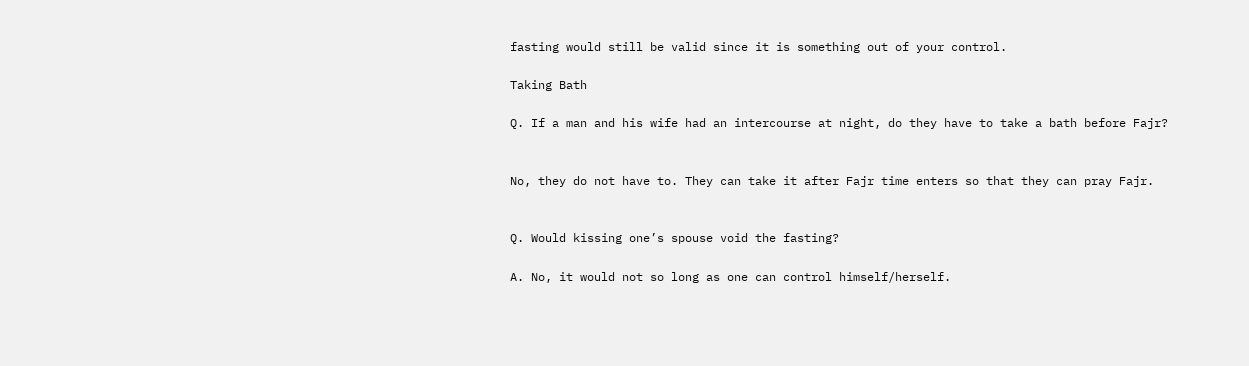fasting would still be valid since it is something out of your control.

Taking Bath

Q. If a man and his wife had an intercourse at night, do they have to take a bath before Fajr?


No, they do not have to. They can take it after Fajr time enters so that they can pray Fajr.


Q. Would kissing one’s spouse void the fasting?

A. No, it would not so long as one can control himself/herself.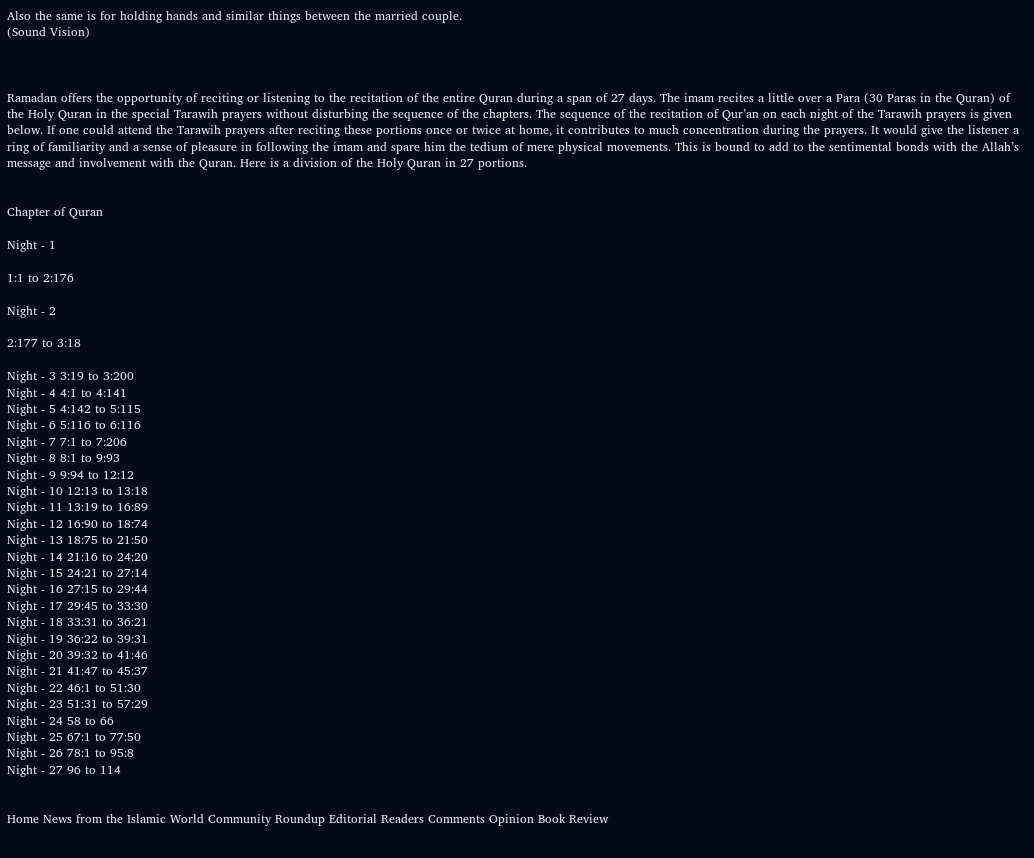Also the same is for holding hands and similar things between the married couple.
(Sound Vision)



Ramadan offers the opportunity of reciting or listening to the recitation of the entire Quran during a span of 27 days. The imam recites a little over a Para (30 Paras in the Quran) of the Holy Quran in the special Tarawih prayers without disturbing the sequence of the chapters. The sequence of the recitation of Qur’an on each night of the Tarawih prayers is given below. If one could attend the Tarawih prayers after reciting these portions once or twice at home, it contributes to much concentration during the prayers. It would give the listener a ring of familiarity and a sense of pleasure in following the imam and spare him the tedium of mere physical movements. This is bound to add to the sentimental bonds with the Allah’s message and involvement with the Quran. Here is a division of the Holy Quran in 27 portions.


Chapter of Quran

Night - 1

1:1 to 2:176

Night - 2

2:177 to 3:18

Night - 3 3:19 to 3:200
Night - 4 4:1 to 4:141
Night - 5 4:142 to 5:115
Night - 6 5:116 to 6:116
Night - 7 7:1 to 7:206
Night - 8 8:1 to 9:93
Night - 9 9:94 to 12:12
Night - 10 12:13 to 13:18
Night - 11 13:19 to 16:89
Night - 12 16:90 to 18:74
Night - 13 18:75 to 21:50
Night - 14 21:16 to 24:20
Night - 15 24:21 to 27:14
Night - 16 27:15 to 29:44
Night - 17 29:45 to 33:30
Night - 18 33:31 to 36:21
Night - 19 36:22 to 39:31
Night - 20 39:32 to 41:46
Night - 21 41:47 to 45:37
Night - 22 46:1 to 51:30
Night - 23 51:31 to 57:29
Night - 24 58 to 66
Night - 25 67:1 to 77:50
Night - 26 78:1 to 95:8
Night - 27 96 to 114


Home News from the Islamic World Community Roundup Editorial Readers Comments Opinion Book Review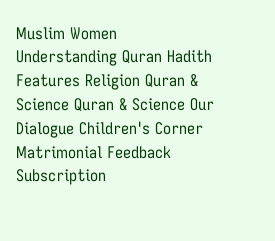Muslim Women Understanding Quran Hadith Features Religion Quran & Science Quran & Science Our Dialogue Children's Corner Matrimonial Feedback Subscription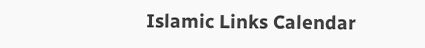Islamic Links Calendar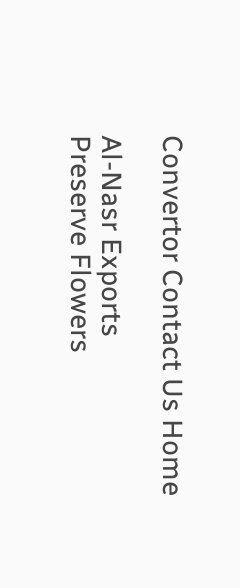Convertor Contact Us Home

Al-Nasr Exports
Preserve Flowers